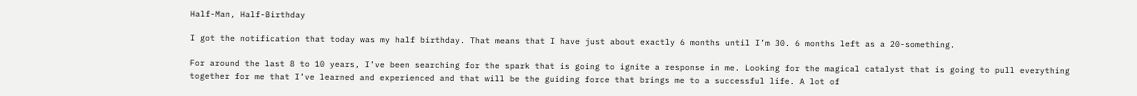Half-Man, Half-Birthday

I got the notification that today was my half birthday. That means that I have just about exactly 6 months until I’m 30. 6 months left as a 20-something.

For around the last 8 to 10 years, I’ve been searching for the spark that is going to ignite a response in me. Looking for the magical catalyst that is going to pull everything together for me that I’ve learned and experienced and that will be the guiding force that brings me to a successful life. A lot of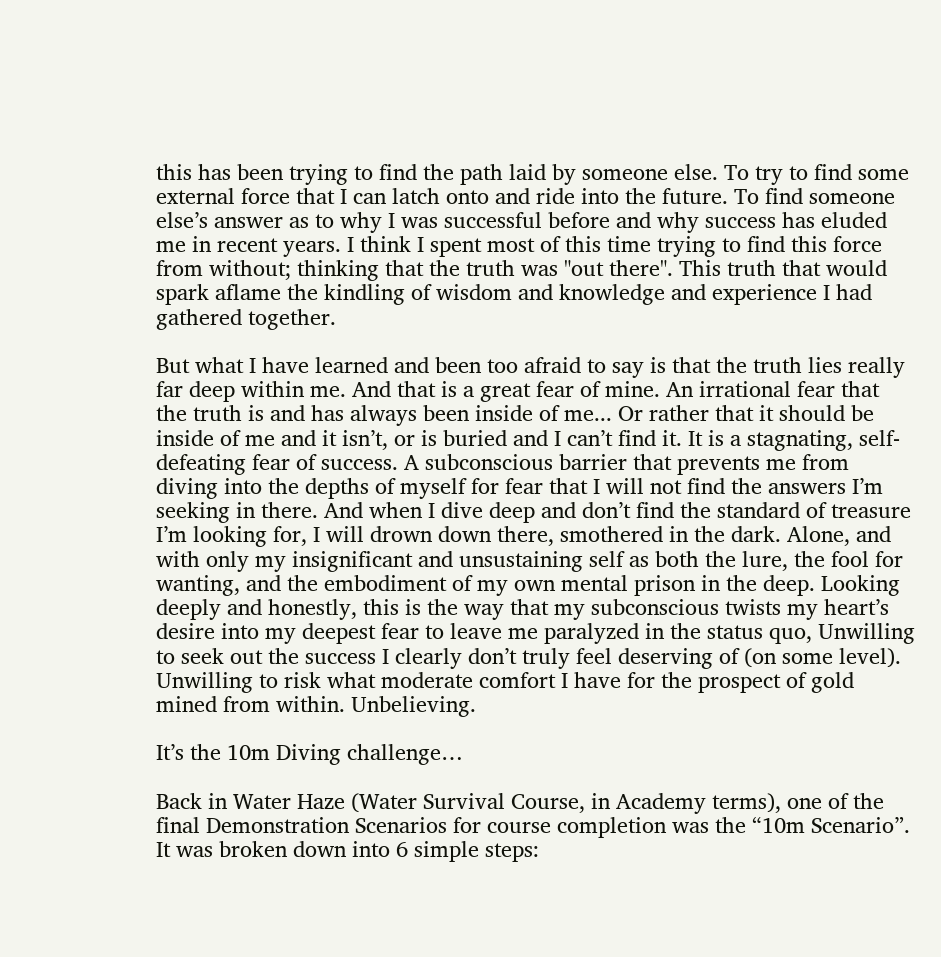this has been trying to find the path laid by someone else. To try to find some external force that I can latch onto and ride into the future. To find someone else’s answer as to why I was successful before and why success has eluded me in recent years. I think I spent most of this time trying to find this force from without; thinking that the truth was "out there". This truth that would spark aflame the kindling of wisdom and knowledge and experience I had gathered together.

But what I have learned and been too afraid to say is that the truth lies really far deep within me. And that is a great fear of mine. An irrational fear that the truth is and has always been inside of me... Or rather that it should be inside of me and it isn’t, or is buried and I can’t find it. It is a stagnating, self-defeating fear of success. A subconscious barrier that prevents me from diving into the depths of myself for fear that I will not find the answers I’m seeking in there. And when I dive deep and don’t find the standard of treasure I’m looking for, I will drown down there, smothered in the dark. Alone, and with only my insignificant and unsustaining self as both the lure, the fool for wanting, and the embodiment of my own mental prison in the deep. Looking deeply and honestly, this is the way that my subconscious twists my heart’s desire into my deepest fear to leave me paralyzed in the status quo, Unwilling to seek out the success I clearly don’t truly feel deserving of (on some level). Unwilling to risk what moderate comfort I have for the prospect of gold mined from within. Unbelieving.

It’s the 10m Diving challenge…

Back in Water Haze (Water Survival Course, in Academy terms), one of the final Demonstration Scenarios for course completion was the “10m Scenario”. It was broken down into 6 simple steps: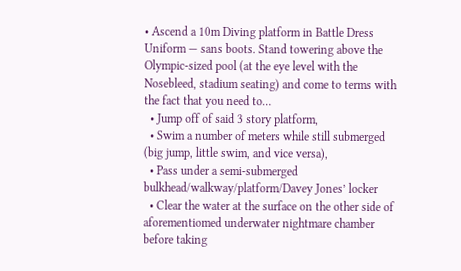• Ascend a 10m Diving platform in Battle Dress Uniform — sans boots. Stand towering above the Olympic-sized pool (at the eye level with the Nosebleed, stadium seating) and come to terms with the fact that you need to…
  • Jump off of said 3 story platform,
  • Swim a number of meters while still submerged (big jump, little swim, and vice versa),
  • Pass under a semi-submerged bulkhead/walkway/platform/Davey Jones’ locker
  • Clear the water at the surface on the other side of aforementiomed underwater nightmare chamber before taking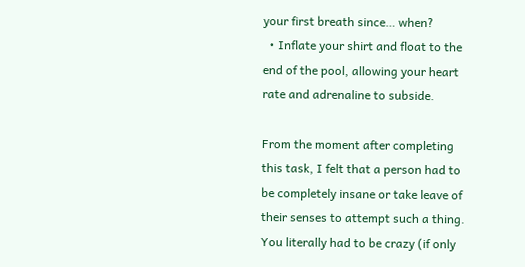your first breath since… when?
  • Inflate your shirt and float to the end of the pool, allowing your heart rate and adrenaline to subside.

From the moment after completing this task, I felt that a person had to be completely insane or take leave of their senses to attempt such a thing. You literally had to be crazy (if only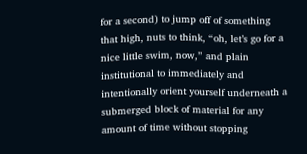for a second) to jump off of something that high, nuts to think, “oh, let’s go for a nice little swim, now,” and plain institutional to immediately and intentionally orient yourself underneath a submerged block of material for any amount of time without stopping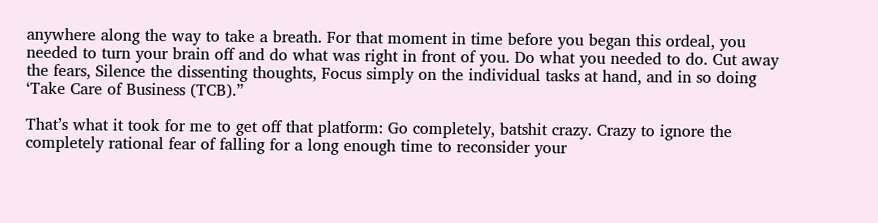anywhere along the way to take a breath. For that moment in time before you began this ordeal, you needed to turn your brain off and do what was right in front of you. Do what you needed to do. Cut away the fears, Silence the dissenting thoughts, Focus simply on the individual tasks at hand, and in so doing ‘Take Care of Business (TCB).”

That’s what it took for me to get off that platform: Go completely, batshit crazy. Crazy to ignore the completely rational fear of falling for a long enough time to reconsider your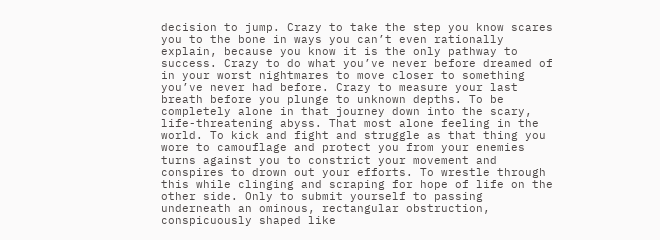decision to jump. Crazy to take the step you know scares you to the bone in ways you can’t even rationally explain, because you know it is the only pathway to success. Crazy to do what you’ve never before dreamed of in your worst nightmares to move closer to something you’ve never had before. Crazy to measure your last breath before you plunge to unknown depths. To be completely alone in that journey down into the scary, life-threatening abyss. That most alone feeling in the world. To kick and fight and struggle as that thing you wore to camouflage and protect you from your enemies turns against you to constrict your movement and conspires to drown out your efforts. To wrestle through this while clinging and scraping for hope of life on the other side. Only to submit yourself to passing underneath an ominous, rectangular obstruction, conspicuously shaped like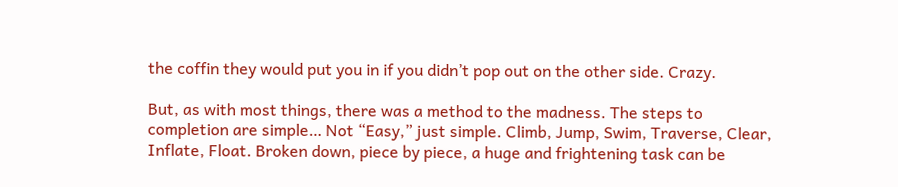the coffin they would put you in if you didn’t pop out on the other side. Crazy.

But, as with most things, there was a method to the madness. The steps to completion are simple… Not “Easy,” just simple. Climb, Jump, Swim, Traverse, Clear, Inflate, Float. Broken down, piece by piece, a huge and frightening task can be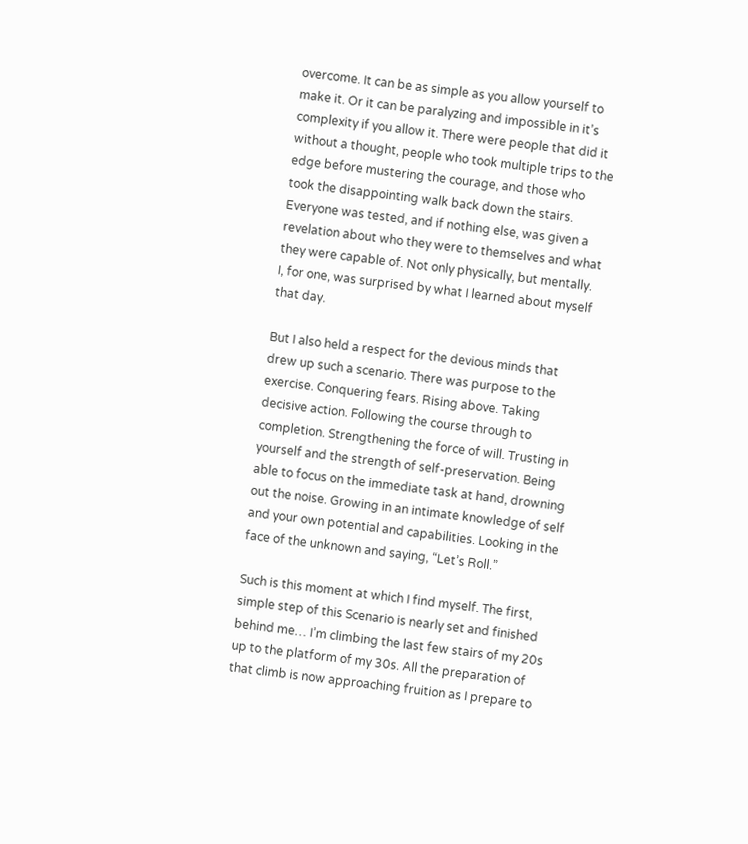overcome. It can be as simple as you allow yourself to make it. Or it can be paralyzing and impossible in it’s complexity if you allow it. There were people that did it without a thought, people who took multiple trips to the edge before mustering the courage, and those who took the disappointing walk back down the stairs. Everyone was tested, and if nothing else, was given a revelation about who they were to themselves and what they were capable of. Not only physically, but mentally. I, for one, was surprised by what I learned about myself that day.

But I also held a respect for the devious minds that drew up such a scenario. There was purpose to the exercise. Conquering fears. Rising above. Taking decisive action. Following the course through to completion. Strengthening the force of will. Trusting in yourself and the strength of self-preservation. Being able to focus on the immediate task at hand, drowning out the noise. Growing in an intimate knowledge of self and your own potential and capabilities. Looking in the face of the unknown and saying, “Let’s Roll.”

Such is this moment at which I find myself. The first, simple step of this Scenario is nearly set and finished behind me… I’m climbing the last few stairs of my 20s up to the platform of my 30s. All the preparation of that climb is now approaching fruition as I prepare to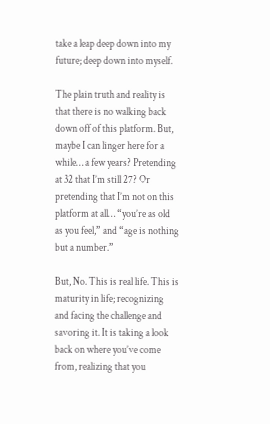take a leap deep down into my future; deep down into myself.

The plain truth and reality is that there is no walking back down off of this platform. But, maybe I can linger here for a while… a few years? Pretending at 32 that I’m still 27? Or pretending that I’m not on this platform at all… “you’re as old as you feel,” and “age is nothing but a number.”

But, No. This is real life. This is maturity in life; recognizing and facing the challenge and savoring it. It is taking a look back on where you’ve come from, realizing that you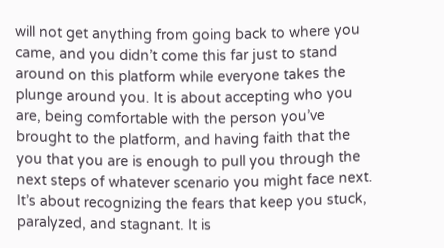will not get anything from going back to where you came, and you didn’t come this far just to stand around on this platform while everyone takes the plunge around you. It is about accepting who you are, being comfortable with the person you’ve brought to the platform, and having faith that the you that you are is enough to pull you through the next steps of whatever scenario you might face next. It’s about recognizing the fears that keep you stuck, paralyzed, and stagnant. It is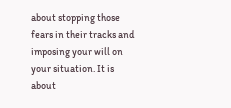about stopping those fears in their tracks and imposing your will on your situation. It is about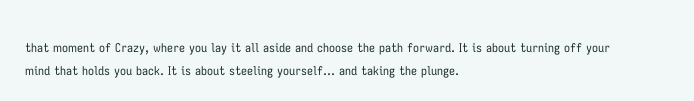that moment of Crazy, where you lay it all aside and choose the path forward. It is about turning off your mind that holds you back. It is about steeling yourself… and taking the plunge.